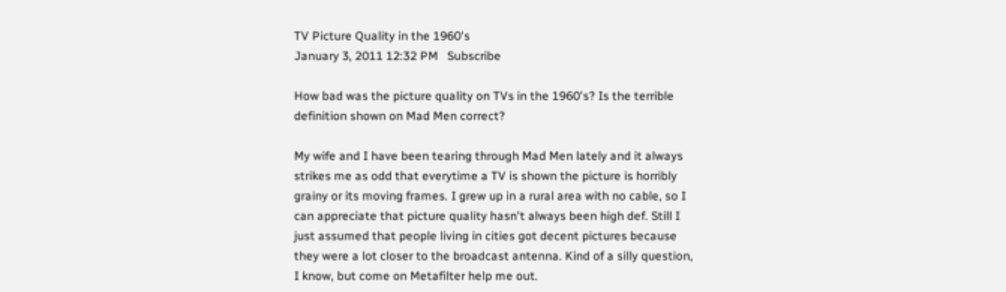TV Picture Quality in the 1960's
January 3, 2011 12:32 PM   Subscribe

How bad was the picture quality on TVs in the 1960's? Is the terrible definition shown on Mad Men correct?

My wife and I have been tearing through Mad Men lately and it always strikes me as odd that everytime a TV is shown the picture is horribly grainy or its moving frames. I grew up in a rural area with no cable, so I can appreciate that picture quality hasn't always been high def. Still I just assumed that people living in cities got decent pictures because they were a lot closer to the broadcast antenna. Kind of a silly question, I know, but come on Metafilter help me out.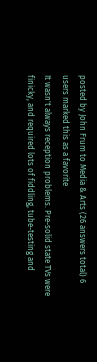posted by John Frum to Media & Arts (26 answers total) 6 users marked this as a favorite
It wasn't always reception problems. Pre-solid state TVs were finicky, and required lots of fiddling, tube-testing and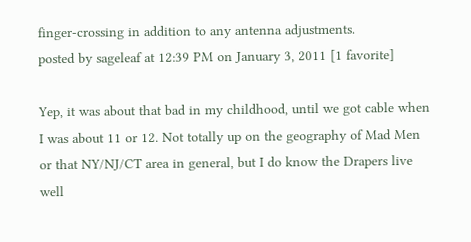finger-crossing in addition to any antenna adjustments.
posted by sageleaf at 12:39 PM on January 3, 2011 [1 favorite]

Yep, it was about that bad in my childhood, until we got cable when I was about 11 or 12. Not totally up on the geography of Mad Men or that NY/NJ/CT area in general, but I do know the Drapers live well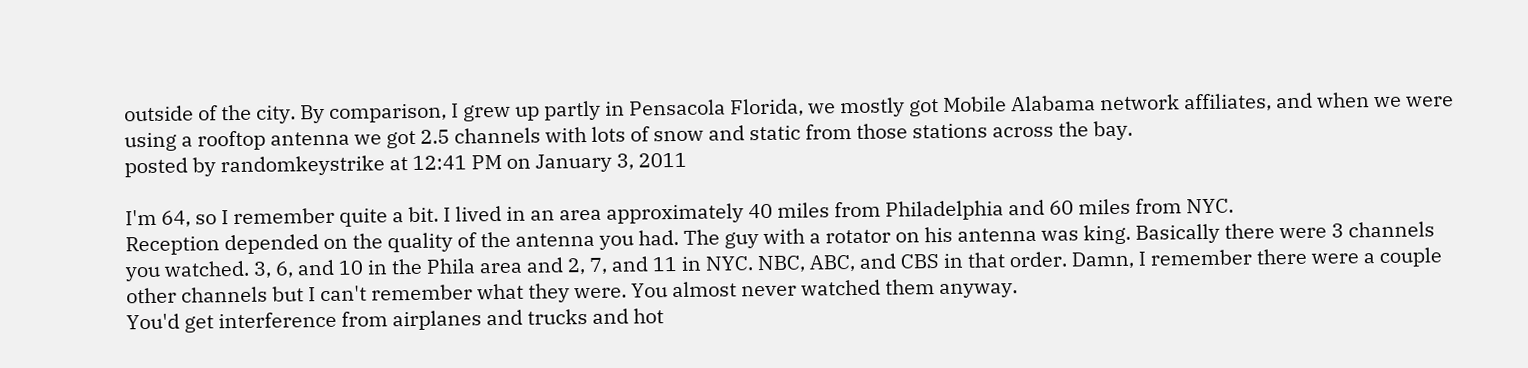outside of the city. By comparison, I grew up partly in Pensacola Florida, we mostly got Mobile Alabama network affiliates, and when we were using a rooftop antenna we got 2.5 channels with lots of snow and static from those stations across the bay.
posted by randomkeystrike at 12:41 PM on January 3, 2011

I'm 64, so I remember quite a bit. I lived in an area approximately 40 miles from Philadelphia and 60 miles from NYC.
Reception depended on the quality of the antenna you had. The guy with a rotator on his antenna was king. Basically there were 3 channels you watched. 3, 6, and 10 in the Phila area and 2, 7, and 11 in NYC. NBC, ABC, and CBS in that order. Damn, I remember there were a couple other channels but I can't remember what they were. You almost never watched them anyway.
You'd get interference from airplanes and trucks and hot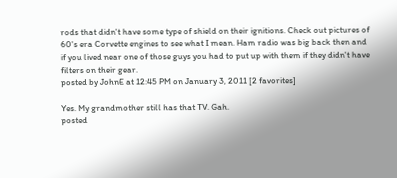rods that didn't have some type of shield on their ignitions. Check out pictures of 60's era Corvette engines to see what I mean. Ham radio was big back then and if you lived near one of those guys you had to put up with them if they didn't have filters on their gear.
posted by JohnE at 12:45 PM on January 3, 2011 [2 favorites]

Yes. My grandmother still has that TV. Gah.
posted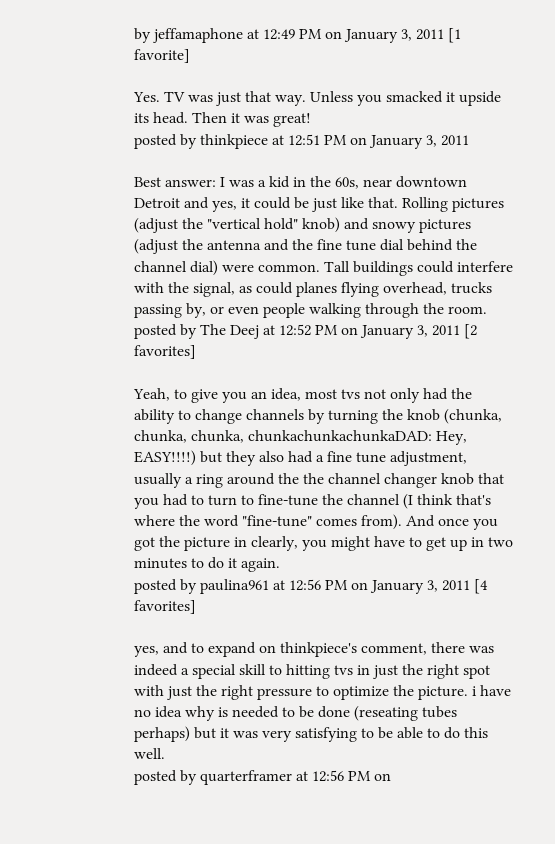by jeffamaphone at 12:49 PM on January 3, 2011 [1 favorite]

Yes. TV was just that way. Unless you smacked it upside its head. Then it was great!
posted by thinkpiece at 12:51 PM on January 3, 2011

Best answer: I was a kid in the 60s, near downtown Detroit and yes, it could be just like that. Rolling pictures (adjust the "vertical hold" knob) and snowy pictures (adjust the antenna and the fine tune dial behind the channel dial) were common. Tall buildings could interfere with the signal, as could planes flying overhead, trucks passing by, or even people walking through the room.
posted by The Deej at 12:52 PM on January 3, 2011 [2 favorites]

Yeah, to give you an idea, most tvs not only had the ability to change channels by turning the knob (chunka, chunka, chunka, chunkachunkachunkaDAD: Hey, EASY!!!!) but they also had a fine tune adjustment, usually a ring around the the channel changer knob that you had to turn to fine-tune the channel (I think that's where the word "fine-tune" comes from). And once you got the picture in clearly, you might have to get up in two minutes to do it again.
posted by paulina961 at 12:56 PM on January 3, 2011 [4 favorites]

yes, and to expand on thinkpiece's comment, there was indeed a special skill to hitting tvs in just the right spot with just the right pressure to optimize the picture. i have no idea why is needed to be done (reseating tubes perhaps) but it was very satisfying to be able to do this well.
posted by quarterframer at 12:56 PM on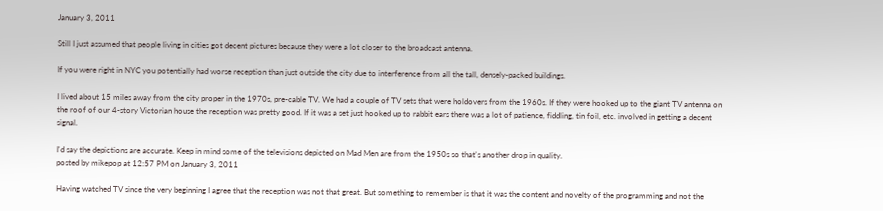January 3, 2011

Still I just assumed that people living in cities got decent pictures because they were a lot closer to the broadcast antenna.

If you were right in NYC you potentially had worse reception than just outside the city due to interference from all the tall, densely-packed buildings.

I lived about 15 miles away from the city proper in the 1970s, pre-cable TV. We had a couple of TV sets that were holdovers from the 1960s. If they were hooked up to the giant TV antenna on the roof of our 4-story Victorian house the reception was pretty good. If it was a set just hooked up to rabbit ears there was a lot of patience, fiddling, tin foil, etc. involved in getting a decent signal.

I'd say the depictions are accurate. Keep in mind some of the televisions depicted on Mad Men are from the 1950s so that's another drop in quality.
posted by mikepop at 12:57 PM on January 3, 2011

Having watched TV since the very beginning I agree that the reception was not that great. But something to remember is that it was the content and novelty of the programming and not the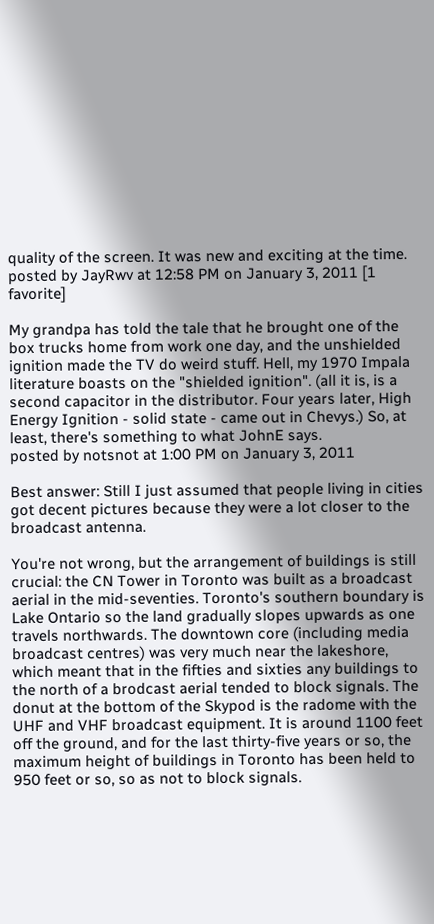quality of the screen. It was new and exciting at the time.
posted by JayRwv at 12:58 PM on January 3, 2011 [1 favorite]

My grandpa has told the tale that he brought one of the box trucks home from work one day, and the unshielded ignition made the TV do weird stuff. Hell, my 1970 Impala literature boasts on the "shielded ignition". (all it is, is a second capacitor in the distributor. Four years later, High Energy Ignition - solid state - came out in Chevys.) So, at least, there's something to what JohnE says.
posted by notsnot at 1:00 PM on January 3, 2011

Best answer: Still I just assumed that people living in cities got decent pictures because they were a lot closer to the broadcast antenna.

You're not wrong, but the arrangement of buildings is still crucial: the CN Tower in Toronto was built as a broadcast aerial in the mid-seventies. Toronto's southern boundary is Lake Ontario so the land gradually slopes upwards as one travels northwards. The downtown core (including media broadcast centres) was very much near the lakeshore, which meant that in the fifties and sixties any buildings to the north of a brodcast aerial tended to block signals. The donut at the bottom of the Skypod is the radome with the UHF and VHF broadcast equipment. It is around 1100 feet off the ground, and for the last thirty-five years or so, the maximum height of buildings in Toronto has been held to 950 feet or so, so as not to block signals.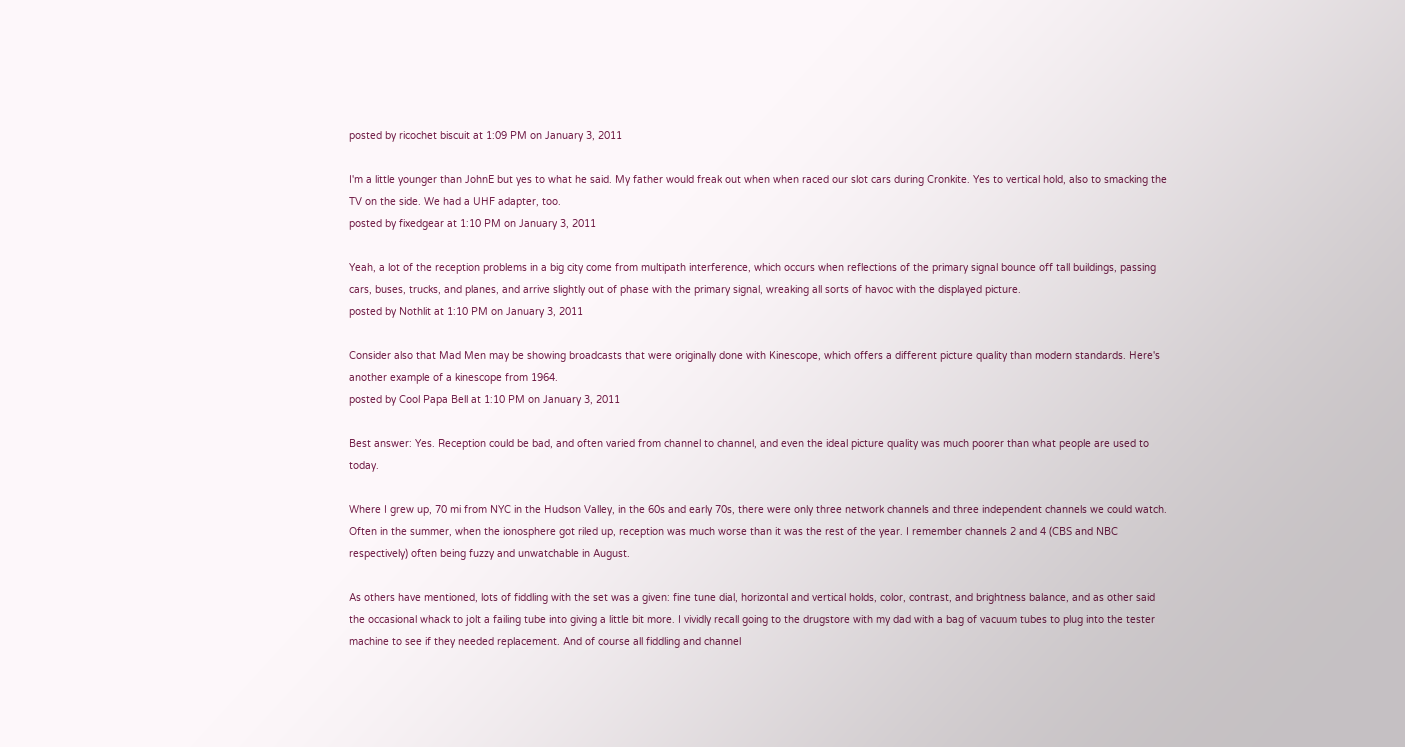posted by ricochet biscuit at 1:09 PM on January 3, 2011

I'm a little younger than JohnE but yes to what he said. My father would freak out when when raced our slot cars during Cronkite. Yes to vertical hold, also to smacking the TV on the side. We had a UHF adapter, too.
posted by fixedgear at 1:10 PM on January 3, 2011

Yeah, a lot of the reception problems in a big city come from multipath interference, which occurs when reflections of the primary signal bounce off tall buildings, passing cars, buses, trucks, and planes, and arrive slightly out of phase with the primary signal, wreaking all sorts of havoc with the displayed picture.
posted by Nothlit at 1:10 PM on January 3, 2011

Consider also that Mad Men may be showing broadcasts that were originally done with Kinescope, which offers a different picture quality than modern standards. Here's another example of a kinescope from 1964.
posted by Cool Papa Bell at 1:10 PM on January 3, 2011

Best answer: Yes. Reception could be bad, and often varied from channel to channel, and even the ideal picture quality was much poorer than what people are used to today.

Where I grew up, 70 mi from NYC in the Hudson Valley, in the 60s and early 70s, there were only three network channels and three independent channels we could watch. Often in the summer, when the ionosphere got riled up, reception was much worse than it was the rest of the year. I remember channels 2 and 4 (CBS and NBC respectively) often being fuzzy and unwatchable in August.

As others have mentioned, lots of fiddling with the set was a given: fine tune dial, horizontal and vertical holds, color, contrast, and brightness balance, and as other said the occasional whack to jolt a failing tube into giving a little bit more. I vividly recall going to the drugstore with my dad with a bag of vacuum tubes to plug into the tester machine to see if they needed replacement. And of course all fiddling and channel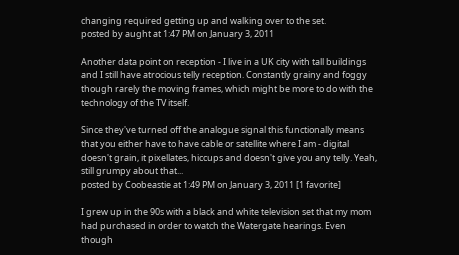changing required getting up and walking over to the set.
posted by aught at 1:47 PM on January 3, 2011

Another data point on reception - I live in a UK city with tall buildings and I still have atrocious telly reception. Constantly grainy and foggy though rarely the moving frames, which might be more to do with the technology of the TV itself.

Since they've turned off the analogue signal this functionally means that you either have to have cable or satellite where I am - digital doesn't grain, it pixellates, hiccups and doesn't give you any telly. Yeah, still grumpy about that...
posted by Coobeastie at 1:49 PM on January 3, 2011 [1 favorite]

I grew up in the 90s with a black and white television set that my mom had purchased in order to watch the Watergate hearings. Even though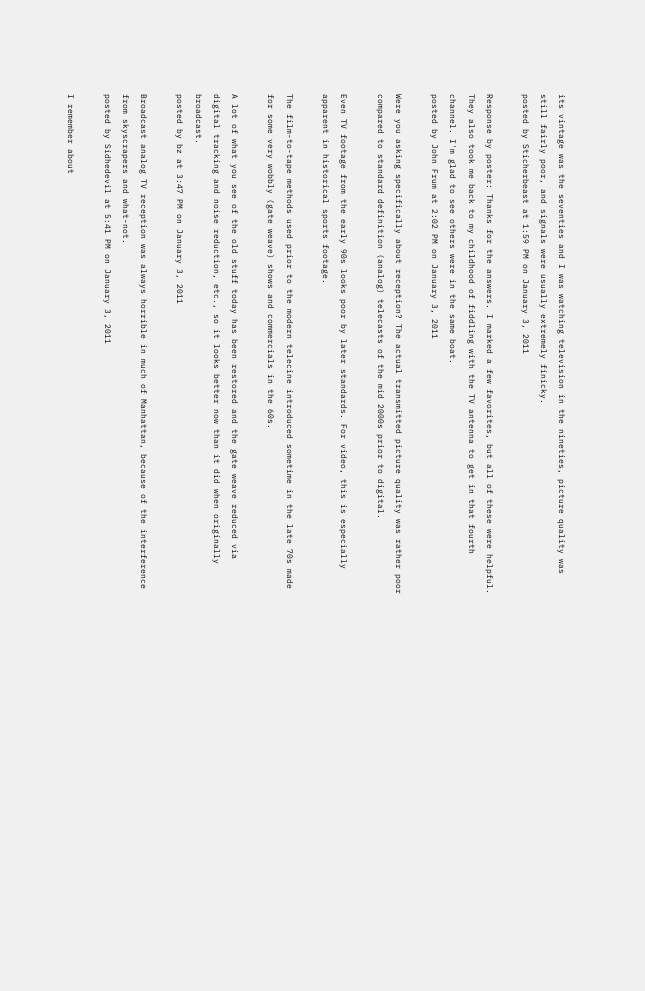its vintage was the seventies and I was watching television in the nineties, picture quality was still fairly poor, and signals were usually extremely finicky.
posted by Sticherbeast at 1:59 PM on January 3, 2011

Response by poster: Thanks for the answers. I marked a few favorites, but all of these were helpful. They also took me back to my childhood of fiddling with the TV antenna to get in that fourth channel. I'm glad to see others were in the same boat.
posted by John Frum at 2:02 PM on January 3, 2011

Were you asking specifically about reception? The actual transmitted picture quality was rather poor compared to standard definition (analog) telecasts of the mid 2000s prior to digital.

Even TV footage from the early 90s looks poor by later standards. For video, this is especially apparent in historical sports footage.

The film-to-tape methods used prior to the modern telecine introduced sometime in the late 70s made for some very wobbly (gate weave) shows and commercials in the 60s.

A lot of what you see of the old stuff today has been restored and the gate weave reduced via digital tracking and noise reduction, etc., so it looks better now than it did when originally broadcast.
posted by bz at 3:47 PM on January 3, 2011

Broadcast analog TV reception was always horrible in much of Manhattan, because of the interference from skyscrapers and what-not.
posted by Sidhedevil at 5:41 PM on January 3, 2011

I remember about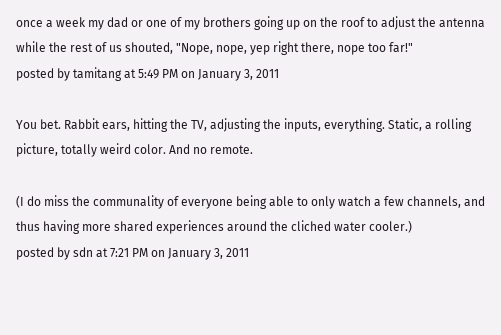once a week my dad or one of my brothers going up on the roof to adjust the antenna while the rest of us shouted, "Nope, nope, yep right there, nope too far!"
posted by tamitang at 5:49 PM on January 3, 2011

You bet. Rabbit ears, hitting the TV, adjusting the inputs, everything. Static, a rolling picture, totally weird color. And no remote.

(I do miss the communality of everyone being able to only watch a few channels, and thus having more shared experiences around the cliched water cooler.)
posted by sdn at 7:21 PM on January 3, 2011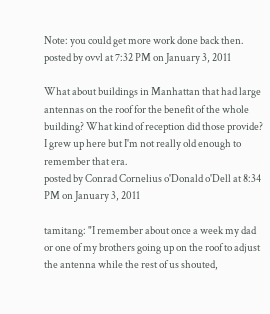Note: you could get more work done back then.
posted by ovvl at 7:32 PM on January 3, 2011

What about buildings in Manhattan that had large antennas on the roof for the benefit of the whole building? What kind of reception did those provide? I grew up here but I'm not really old enough to remember that era.
posted by Conrad Cornelius o'Donald o'Dell at 8:34 PM on January 3, 2011

tamitang: "I remember about once a week my dad or one of my brothers going up on the roof to adjust the antenna while the rest of us shouted,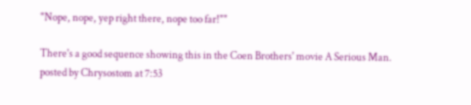"Nope, nope, yep right there, nope too far!""

There's a good sequence showing this in the Coen Brothers' movie A Serious Man.
posted by Chrysostom at 7:53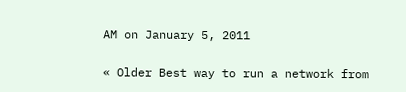AM on January 5, 2011

« Older Best way to run a network from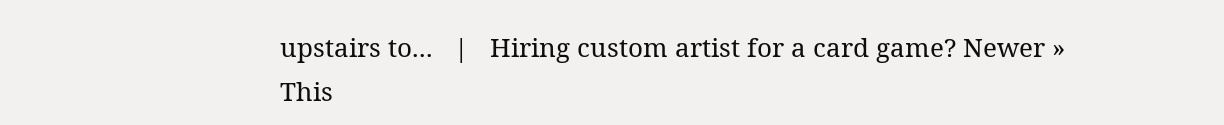upstairs to...   |   Hiring custom artist for a card game? Newer »
This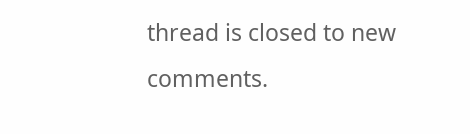thread is closed to new comments.